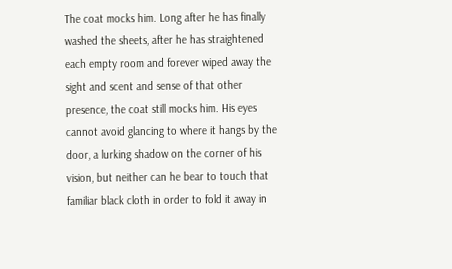The coat mocks him. Long after he has finally washed the sheets, after he has straightened each empty room and forever wiped away the sight and scent and sense of that other presence, the coat still mocks him. His eyes cannot avoid glancing to where it hangs by the door, a lurking shadow on the corner of his vision, but neither can he bear to touch that familiar black cloth in order to fold it away in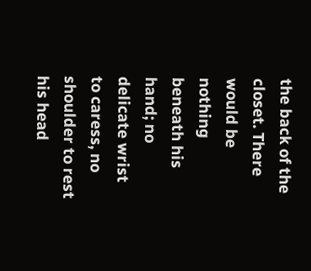the back of the closet. There would be nothing beneath his hand; no delicate wrist to caress, no shoulder to rest his head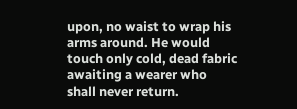upon, no waist to wrap his arms around. He would touch only cold, dead fabric awaiting a wearer who shall never return.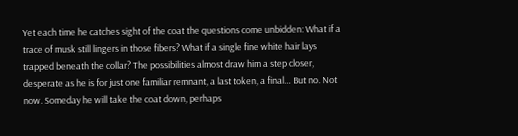Yet each time he catches sight of the coat the questions come unbidden: What if a trace of musk still lingers in those fibers? What if a single fine white hair lays trapped beneath the collar? The possibilities almost draw him a step closer, desperate as he is for just one familiar remnant, a last token, a final… But no. Not now. Someday he will take the coat down, perhaps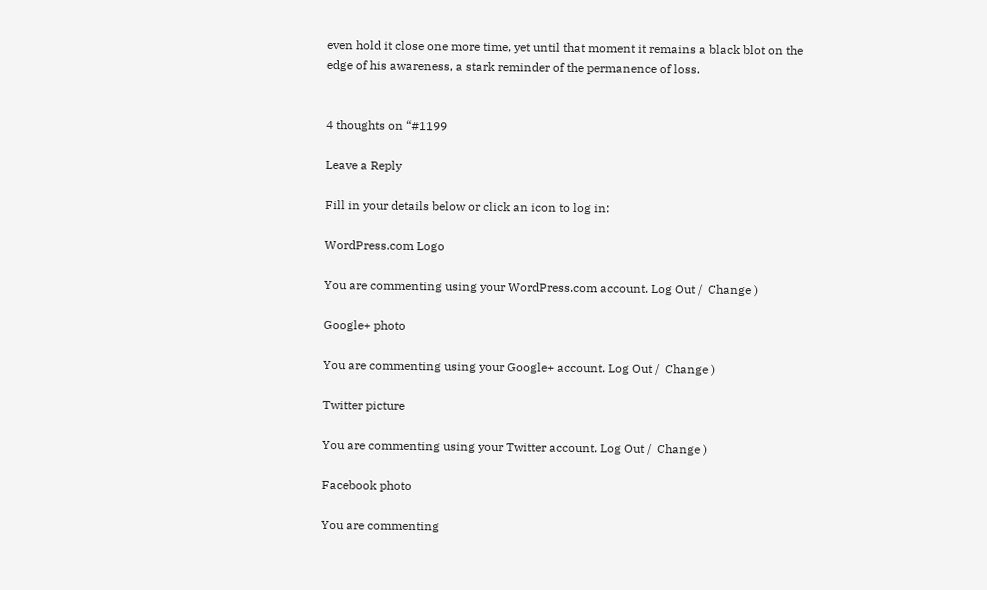even hold it close one more time, yet until that moment it remains a black blot on the edge of his awareness, a stark reminder of the permanence of loss.


4 thoughts on “#1199

Leave a Reply

Fill in your details below or click an icon to log in:

WordPress.com Logo

You are commenting using your WordPress.com account. Log Out /  Change )

Google+ photo

You are commenting using your Google+ account. Log Out /  Change )

Twitter picture

You are commenting using your Twitter account. Log Out /  Change )

Facebook photo

You are commenting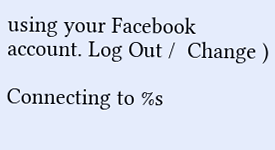using your Facebook account. Log Out /  Change )

Connecting to %s